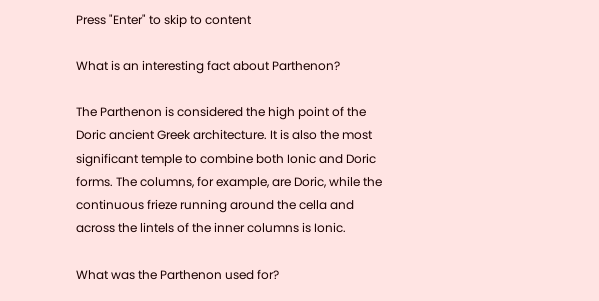Press "Enter" to skip to content

What is an interesting fact about Parthenon?

The Parthenon is considered the high point of the Doric ancient Greek architecture. It is also the most significant temple to combine both Ionic and Doric forms. The columns, for example, are Doric, while the continuous frieze running around the cella and across the lintels of the inner columns is Ionic.

What was the Parthenon used for?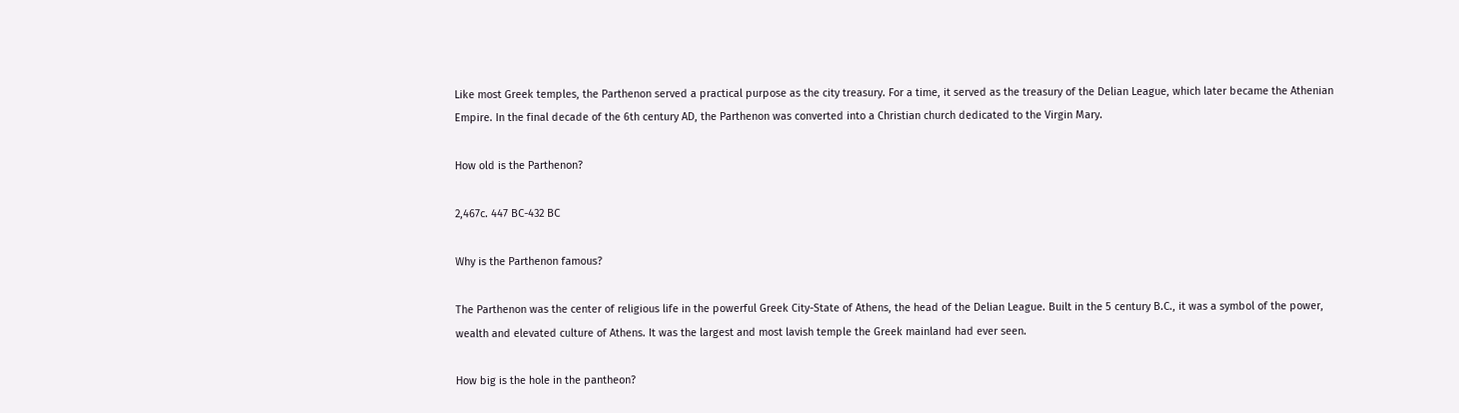Like most Greek temples, the Parthenon served a practical purpose as the city treasury. For a time, it served as the treasury of the Delian League, which later became the Athenian Empire. In the final decade of the 6th century AD, the Parthenon was converted into a Christian church dedicated to the Virgin Mary.

How old is the Parthenon?

2,467c. 447 BC-432 BC

Why is the Parthenon famous?

The Parthenon was the center of religious life in the powerful Greek City-State of Athens, the head of the Delian League. Built in the 5 century B.C., it was a symbol of the power, wealth and elevated culture of Athens. It was the largest and most lavish temple the Greek mainland had ever seen.

How big is the hole in the pantheon?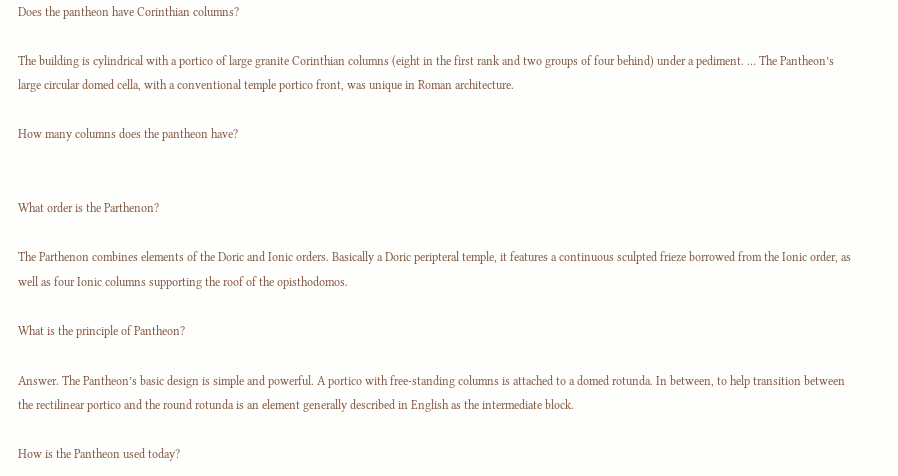Does the pantheon have Corinthian columns?

The building is cylindrical with a portico of large granite Corinthian columns (eight in the first rank and two groups of four behind) under a pediment. … The Pantheon’s large circular domed cella, with a conventional temple portico front, was unique in Roman architecture.

How many columns does the pantheon have?


What order is the Parthenon?

The Parthenon combines elements of the Doric and Ionic orders. Basically a Doric peripteral temple, it features a continuous sculpted frieze borrowed from the Ionic order, as well as four Ionic columns supporting the roof of the opisthodomos.

What is the principle of Pantheon?

Answer. The Pantheon’s basic design is simple and powerful. A portico with free-standing columns is attached to a domed rotunda. In between, to help transition between the rectilinear portico and the round rotunda is an element generally described in English as the intermediate block.

How is the Pantheon used today?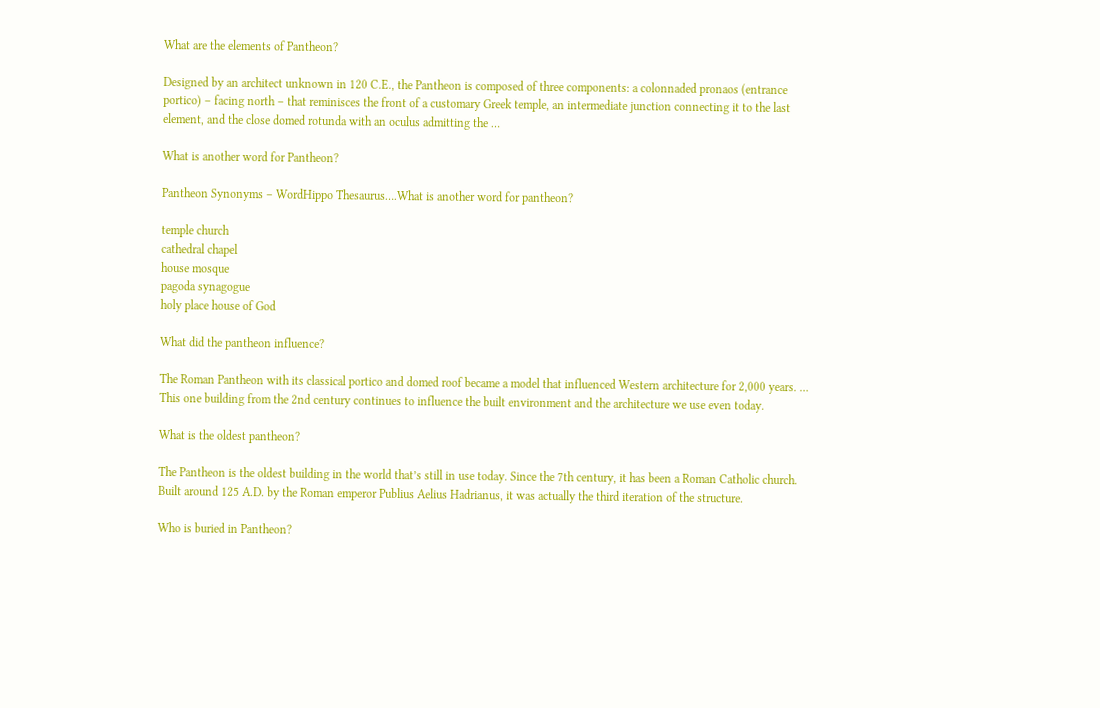What are the elements of Pantheon?

Designed by an architect unknown in 120 C.E., the Pantheon is composed of three components: a colonnaded pronaos (entrance portico) – facing north – that reminisces the front of a customary Greek temple, an intermediate junction connecting it to the last element, and the close domed rotunda with an oculus admitting the …

What is another word for Pantheon?

Pantheon Synonyms – WordHippo Thesaurus….What is another word for pantheon?

temple church
cathedral chapel
house mosque
pagoda synagogue
holy place house of God

What did the pantheon influence?

The Roman Pantheon with its classical portico and domed roof became a model that influenced Western architecture for 2,000 years. … This one building from the 2nd century continues to influence the built environment and the architecture we use even today.

What is the oldest pantheon?

The Pantheon is the oldest building in the world that’s still in use today. Since the 7th century, it has been a Roman Catholic church. Built around 125 A.D. by the Roman emperor Publius Aelius Hadrianus, it was actually the third iteration of the structure.

Who is buried in Pantheon?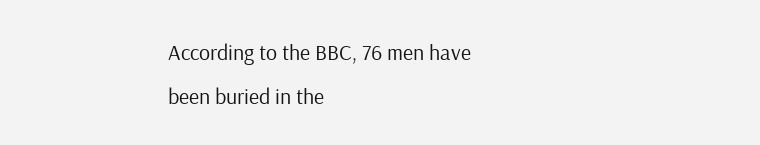According to the BBC, 76 men have been buried in the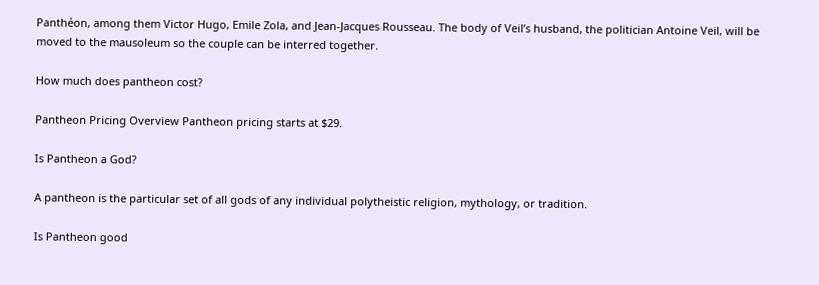Panthéon, among them Victor Hugo, Emile Zola, and Jean-Jacques Rousseau. The body of Veil’s husband, the politician Antoine Veil, will be moved to the mausoleum so the couple can be interred together.

How much does pantheon cost?

Pantheon Pricing Overview Pantheon pricing starts at $29.

Is Pantheon a God?

A pantheon is the particular set of all gods of any individual polytheistic religion, mythology, or tradition.

Is Pantheon good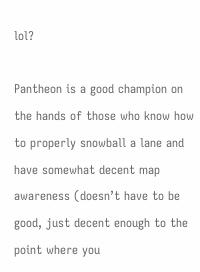lol?

Pantheon is a good champion on the hands of those who know how to properly snowball a lane and have somewhat decent map awareness (doesn’t have to be good, just decent enough to the point where you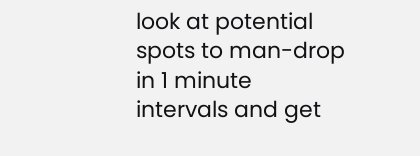look at potential spots to man-drop in 1 minute intervals and get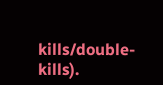kills/double-kills).